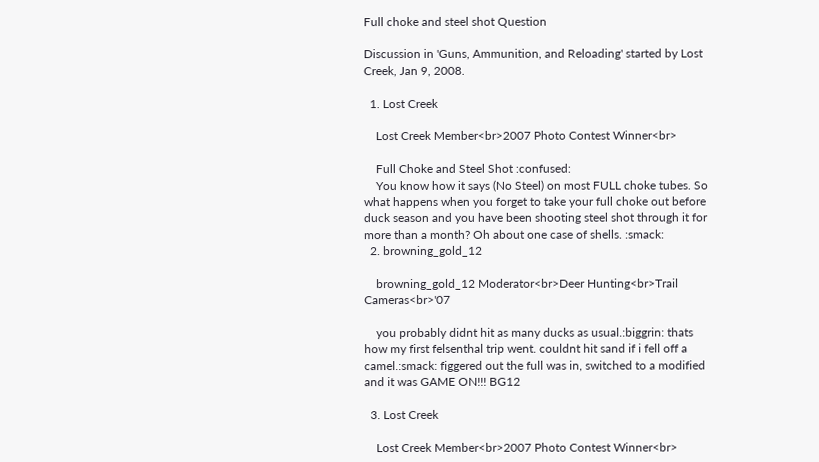Full choke and steel shot Question

Discussion in 'Guns, Ammunition, and Reloading' started by Lost Creek, Jan 9, 2008.

  1. Lost Creek

    Lost Creek Member<br>2007 Photo Contest Winner<br>

    Full Choke and Steel Shot :confused:
    You know how it says (No Steel) on most FULL choke tubes. So what happens when you forget to take your full choke out before duck season and you have been shooting steel shot through it for more than a month? Oh about one case of shells. :smack:
  2. browning_gold_12

    browning_gold_12 Moderator<br>Deer Hunting<br>Trail Cameras<br>'07

    you probably didnt hit as many ducks as usual.:biggrin: thats how my first felsenthal trip went. couldnt hit sand if i fell off a camel.:smack: figgered out the full was in, switched to a modified and it was GAME ON!!! BG12

  3. Lost Creek

    Lost Creek Member<br>2007 Photo Contest Winner<br>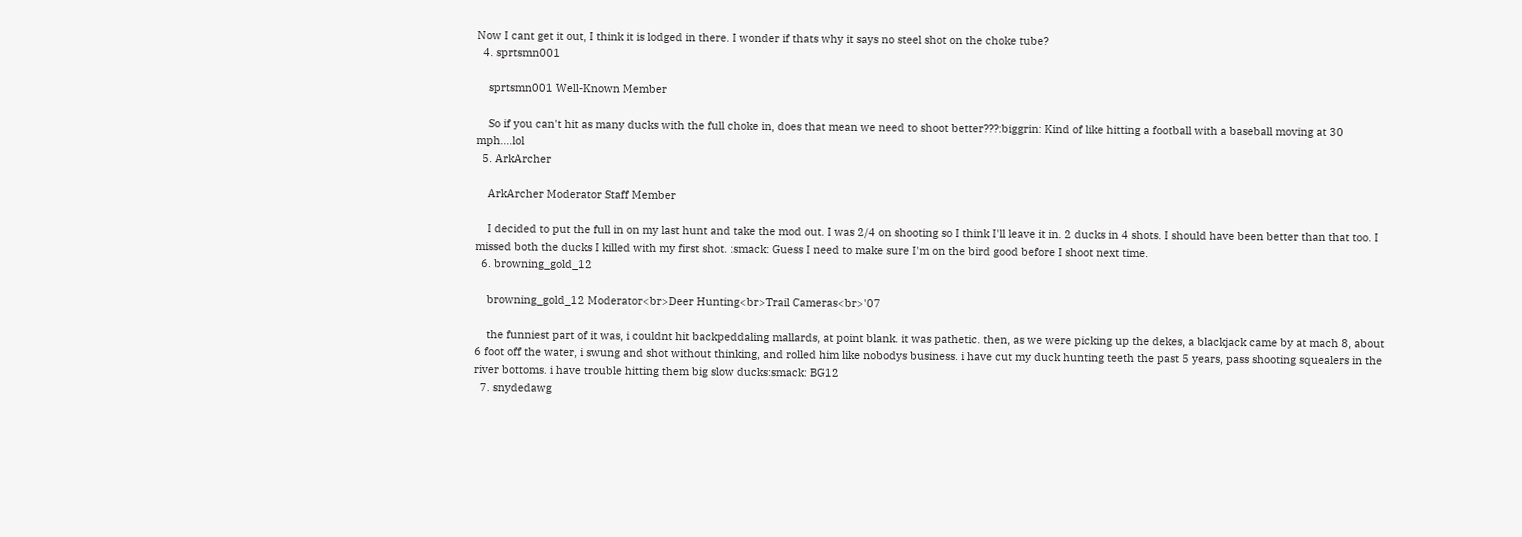Now I cant get it out, I think it is lodged in there. I wonder if thats why it says no steel shot on the choke tube?
  4. sprtsmn001

    sprtsmn001 Well-Known Member

    So if you can't hit as many ducks with the full choke in, does that mean we need to shoot better???:biggrin: Kind of like hitting a football with a baseball moving at 30 mph....lol
  5. ArkArcher

    ArkArcher Moderator Staff Member

    I decided to put the full in on my last hunt and take the mod out. I was 2/4 on shooting so I think I'll leave it in. 2 ducks in 4 shots. I should have been better than that too. I missed both the ducks I killed with my first shot. :smack: Guess I need to make sure I'm on the bird good before I shoot next time.
  6. browning_gold_12

    browning_gold_12 Moderator<br>Deer Hunting<br>Trail Cameras<br>'07

    the funniest part of it was, i couldnt hit backpeddaling mallards, at point blank. it was pathetic. then, as we were picking up the dekes, a blackjack came by at mach 8, about 6 foot off the water, i swung and shot without thinking, and rolled him like nobodys business. i have cut my duck hunting teeth the past 5 years, pass shooting squealers in the river bottoms. i have trouble hitting them big slow ducks:smack: BG12
  7. snydedawg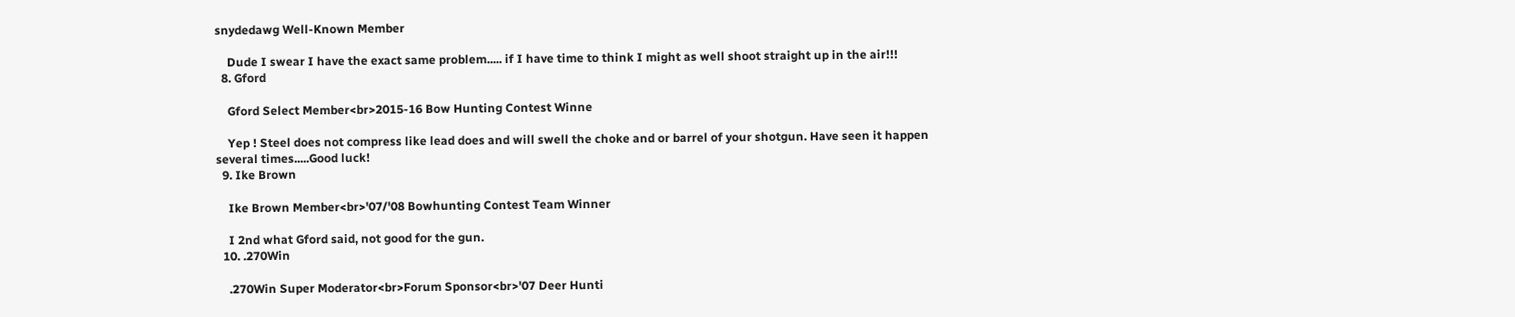snydedawg Well-Known Member

    Dude I swear I have the exact same problem..... if I have time to think I might as well shoot straight up in the air!!!
  8. Gford

    Gford Select Member<br>2015-16 Bow Hunting Contest Winne

    Yep ! Steel does not compress like lead does and will swell the choke and or barrel of your shotgun. Have seen it happen several times.....Good luck!
  9. Ike Brown

    Ike Brown Member<br>'07/'08 Bowhunting Contest Team Winner

    I 2nd what Gford said, not good for the gun.
  10. .270Win

    .270Win Super Moderator<br>Forum Sponsor<br>'07 Deer Hunti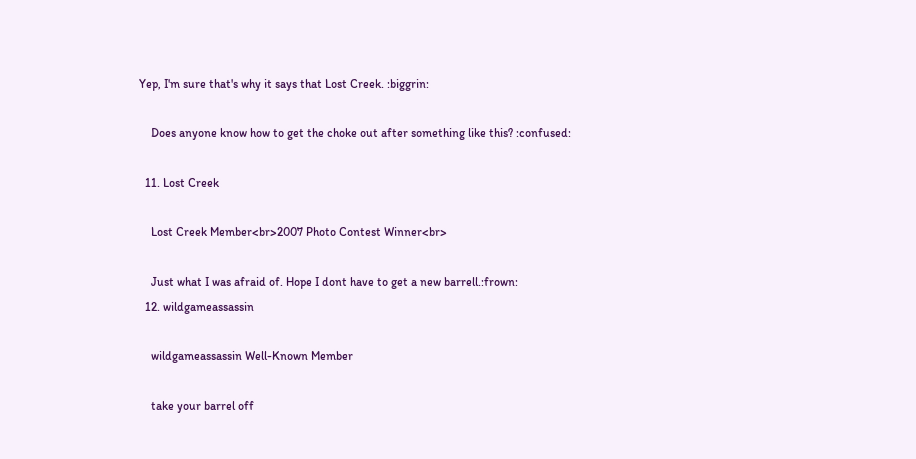Yep, I'm sure that's why it says that Lost Creek. :biggrin:

    Does anyone know how to get the choke out after something like this? :confused:

  11. Lost Creek

    Lost Creek Member<br>2007 Photo Contest Winner<br>

    Just what I was afraid of. Hope I dont have to get a new barrell.:frown:
  12. wildgameassassin

    wildgameassassin Well-Known Member

    take your barrel off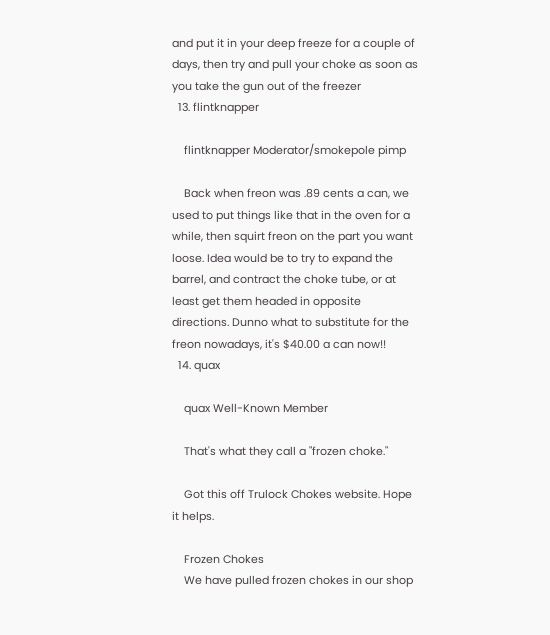and put it in your deep freeze for a couple of days, then try and pull your choke as soon as you take the gun out of the freezer
  13. flintknapper

    flintknapper Moderator/smokepole pimp

    Back when freon was .89 cents a can, we used to put things like that in the oven for a while, then squirt freon on the part you want loose. Idea would be to try to expand the barrel, and contract the choke tube, or at least get them headed in opposite directions. Dunno what to substitute for the freon nowadays, it's $40.00 a can now!!
  14. quax

    quax Well-Known Member

    That's what they call a "frozen choke."

    Got this off Trulock Chokes website. Hope it helps.

    Frozen Chokes
    We have pulled frozen chokes in our shop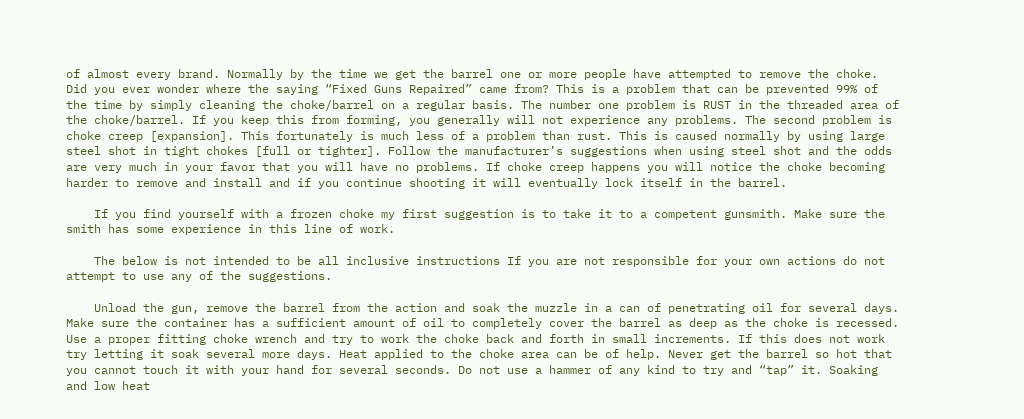of almost every brand. Normally by the time we get the barrel one or more people have attempted to remove the choke. Did you ever wonder where the saying “Fixed Guns Repaired” came from? This is a problem that can be prevented 99% of the time by simply cleaning the choke/barrel on a regular basis. The number one problem is RUST in the threaded area of the choke/barrel. If you keep this from forming, you generally will not experience any problems. The second problem is choke creep [expansion]. This fortunately is much less of a problem than rust. This is caused normally by using large steel shot in tight chokes [full or tighter]. Follow the manufacturer’s suggestions when using steel shot and the odds are very much in your favor that you will have no problems. If choke creep happens you will notice the choke becoming harder to remove and install and if you continue shooting it will eventually lock itself in the barrel.

    If you find yourself with a frozen choke my first suggestion is to take it to a competent gunsmith. Make sure the smith has some experience in this line of work.

    The below is not intended to be all inclusive instructions If you are not responsible for your own actions do not attempt to use any of the suggestions.

    Unload the gun, remove the barrel from the action and soak the muzzle in a can of penetrating oil for several days. Make sure the container has a sufficient amount of oil to completely cover the barrel as deep as the choke is recessed. Use a proper fitting choke wrench and try to work the choke back and forth in small increments. If this does not work try letting it soak several more days. Heat applied to the choke area can be of help. Never get the barrel so hot that you cannot touch it with your hand for several seconds. Do not use a hammer of any kind to try and “tap” it. Soaking and low heat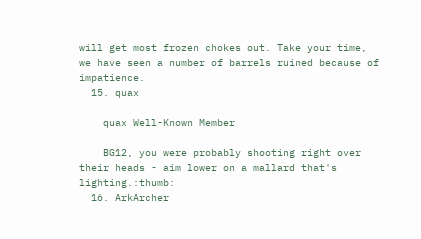will get most frozen chokes out. Take your time, we have seen a number of barrels ruined because of impatience.
  15. quax

    quax Well-Known Member

    BG12, you were probably shooting right over their heads - aim lower on a mallard that's lighting.:thumb:
  16. ArkArcher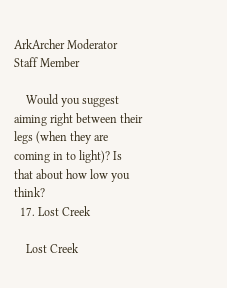ArkArcher Moderator Staff Member

    Would you suggest aiming right between their legs (when they are coming in to light)? Is that about how low you think?
  17. Lost Creek

    Lost Creek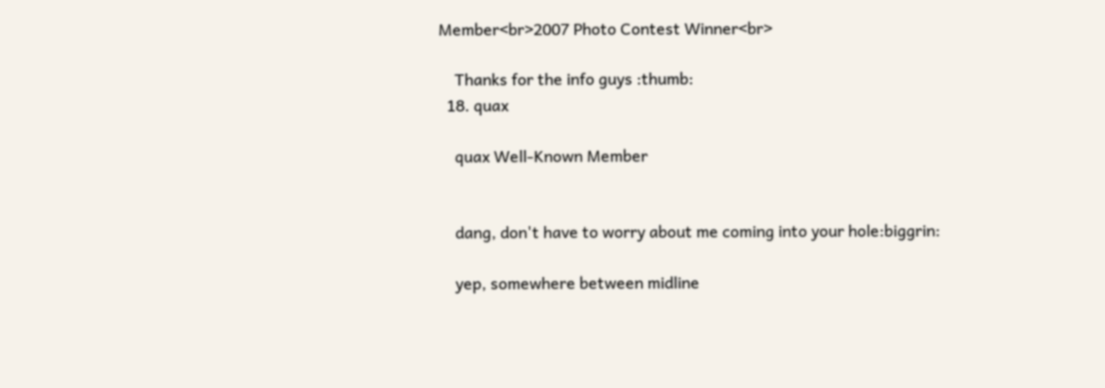Member<br>2007 Photo Contest Winner<br>

    Thanks for the info guys :thumb:
  18. quax

    quax Well-Known Member


    dang, don't have to worry about me coming into your hole:biggrin:

    yep, somewhere between midline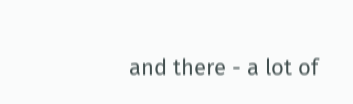and there - a lot of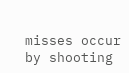misses occur by shooting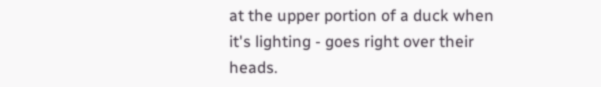at the upper portion of a duck when it's lighting - goes right over their heads.